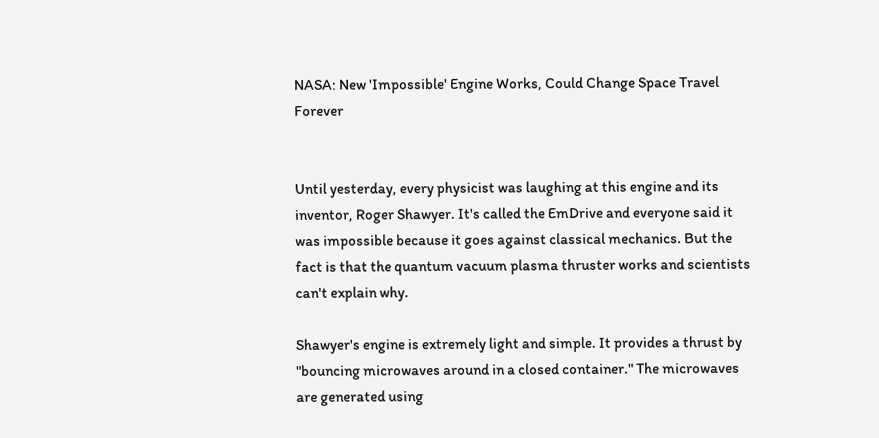NASA: New 'Impossible' Engine Works, Could Change Space Travel Forever


Until yesterday, every physicist was laughing at this engine and its inventor, Roger Shawyer. It's called the EmDrive and everyone said it was impossible because it goes against classical mechanics. But the fact is that the quantum vacuum plasma thruster works and scientists can't explain why.

Shawyer's engine is extremely light and simple. It provides a thrust by "bouncing microwaves around in a closed container." The microwaves are generated using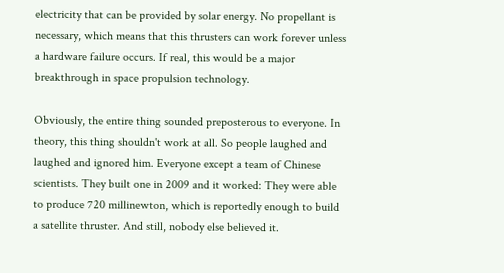electricity that can be provided by solar energy. No propellant is necessary, which means that this thrusters can work forever unless a hardware failure occurs. If real, this would be a major breakthrough in space propulsion technology.

Obviously, the entire thing sounded preposterous to everyone. In theory, this thing shouldn't work at all. So people laughed and laughed and ignored him. Everyone except a team of Chinese scientists. They built one in 2009 and it worked: They were able to produce 720 millinewton, which is reportedly enough to build a satellite thruster. And still, nobody else believed it.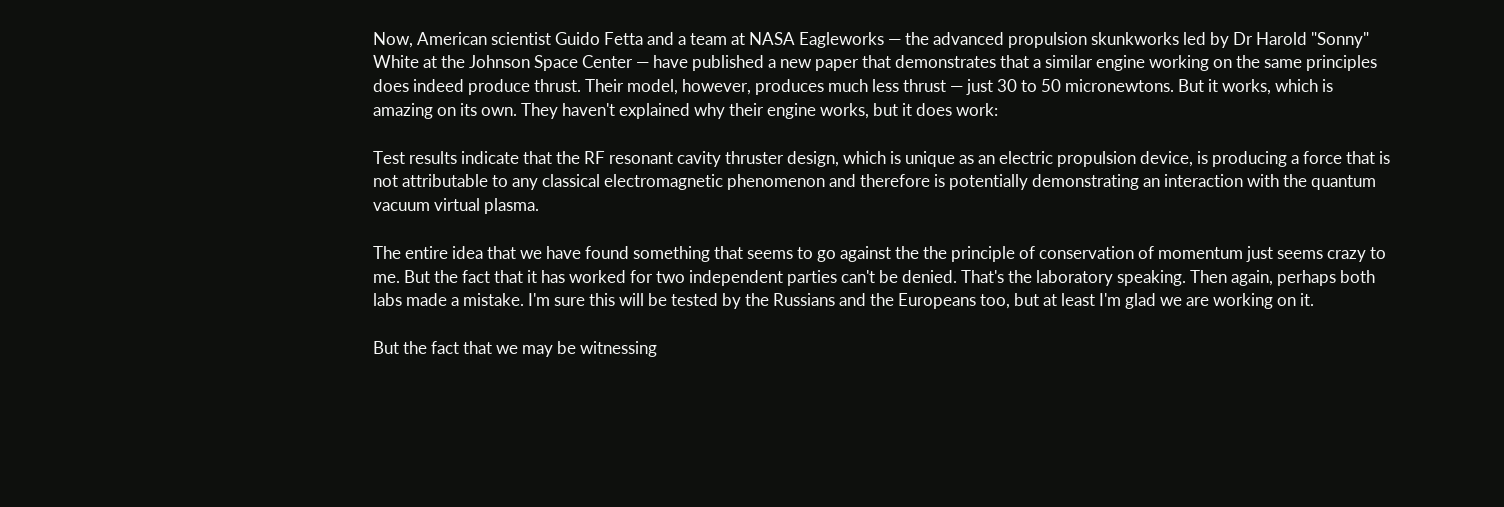Now, American scientist Guido Fetta and a team at NASA Eagleworks — the advanced propulsion skunkworks led by Dr Harold "Sonny" White at the Johnson Space Center — have published a new paper that demonstrates that a similar engine working on the same principles does indeed produce thrust. Their model, however, produces much less thrust — just 30 to 50 micronewtons. But it works, which is amazing on its own. They haven't explained why their engine works, but it does work:

Test results indicate that the RF resonant cavity thruster design, which is unique as an electric propulsion device, is producing a force that is not attributable to any classical electromagnetic phenomenon and therefore is potentially demonstrating an interaction with the quantum vacuum virtual plasma.

The entire idea that we have found something that seems to go against the the principle of conservation of momentum just seems crazy to me. But the fact that it has worked for two independent parties can't be denied. That's the laboratory speaking. Then again, perhaps both labs made a mistake. I'm sure this will be tested by the Russians and the Europeans too, but at least I'm glad we are working on it.

But the fact that we may be witnessing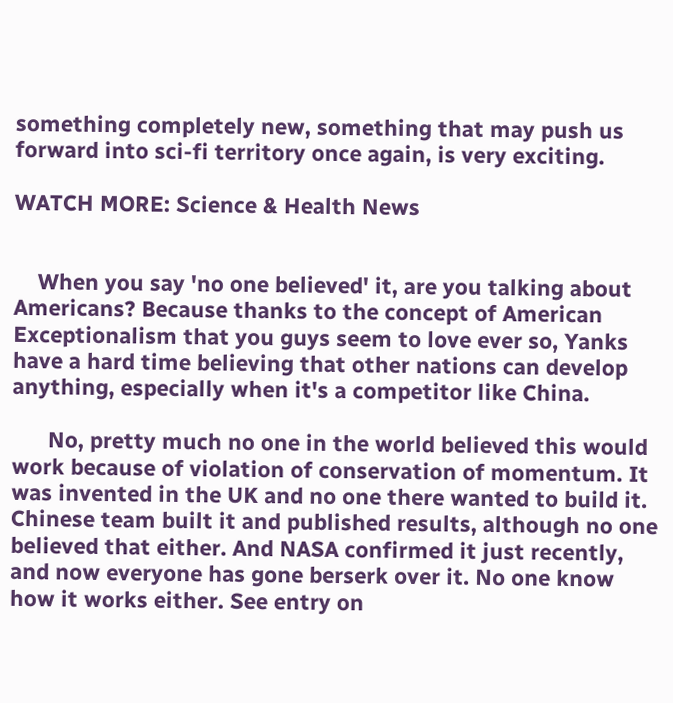something completely new, something that may push us forward into sci-fi territory once again, is very exciting.

WATCH MORE: Science & Health News


    When you say 'no one believed' it, are you talking about Americans? Because thanks to the concept of American Exceptionalism that you guys seem to love ever so, Yanks have a hard time believing that other nations can develop anything, especially when it's a competitor like China.

      No, pretty much no one in the world believed this would work because of violation of conservation of momentum. It was invented in the UK and no one there wanted to build it. Chinese team built it and published results, although no one believed that either. And NASA confirmed it just recently, and now everyone has gone berserk over it. No one know how it works either. See entry on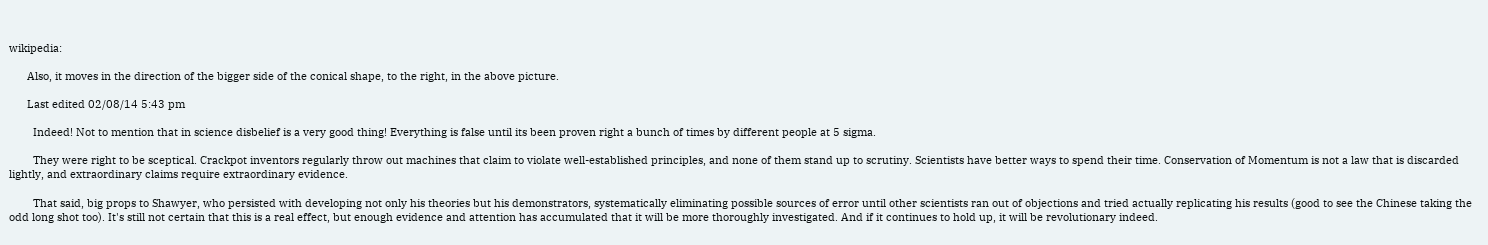wikipedia:

      Also, it moves in the direction of the bigger side of the conical shape, to the right, in the above picture.

      Last edited 02/08/14 5:43 pm

        Indeed! Not to mention that in science disbelief is a very good thing! Everything is false until its been proven right a bunch of times by different people at 5 sigma.

        They were right to be sceptical. Crackpot inventors regularly throw out machines that claim to violate well-established principles, and none of them stand up to scrutiny. Scientists have better ways to spend their time. Conservation of Momentum is not a law that is discarded lightly, and extraordinary claims require extraordinary evidence.

        That said, big props to Shawyer, who persisted with developing not only his theories but his demonstrators, systematically eliminating possible sources of error until other scientists ran out of objections and tried actually replicating his results (good to see the Chinese taking the odd long shot too). It's still not certain that this is a real effect, but enough evidence and attention has accumulated that it will be more thoroughly investigated. And if it continues to hold up, it will be revolutionary indeed.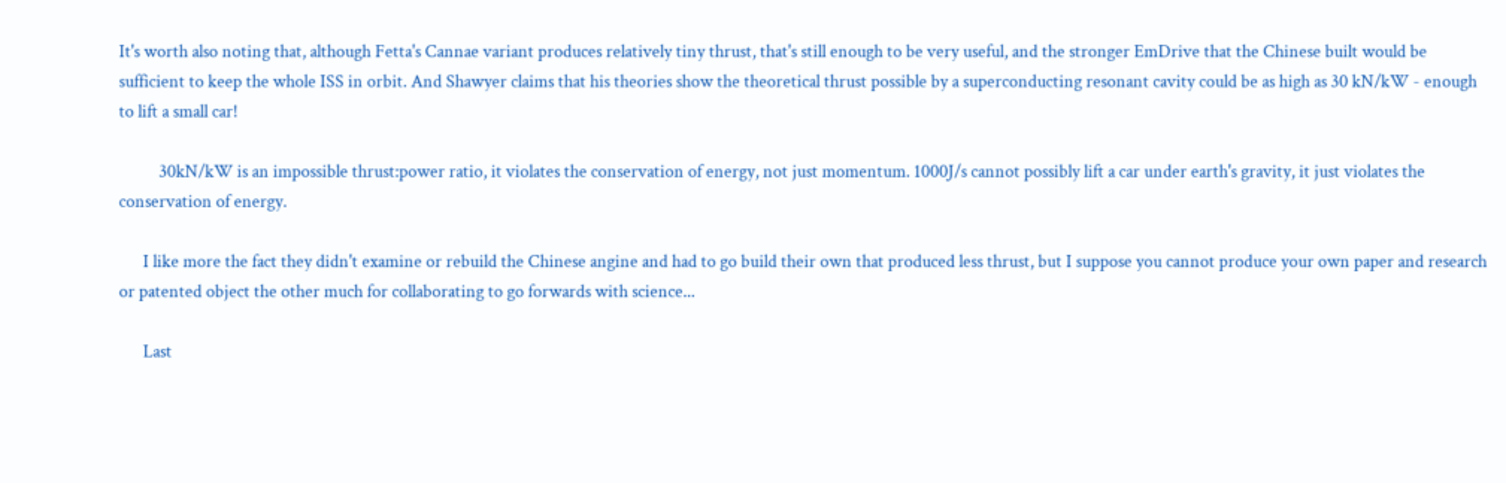It's worth also noting that, although Fetta's Cannae variant produces relatively tiny thrust, that's still enough to be very useful, and the stronger EmDrive that the Chinese built would be sufficient to keep the whole ISS in orbit. And Shawyer claims that his theories show the theoretical thrust possible by a superconducting resonant cavity could be as high as 30 kN/kW - enough to lift a small car!

          30kN/kW is an impossible thrust:power ratio, it violates the conservation of energy, not just momentum. 1000J/s cannot possibly lift a car under earth's gravity, it just violates the conservation of energy.

      I like more the fact they didn't examine or rebuild the Chinese angine and had to go build their own that produced less thrust, but I suppose you cannot produce your own paper and research or patented object the other much for collaborating to go forwards with science...

      Last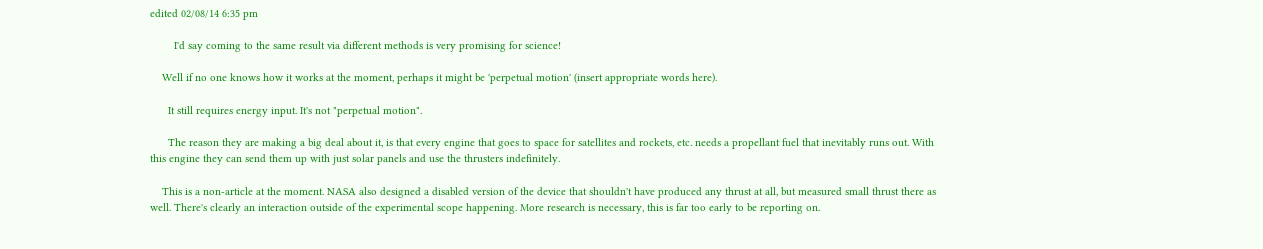edited 02/08/14 6:35 pm

        I'd say coming to the same result via different methods is very promising for science!

    Well if no one knows how it works at the moment, perhaps it might be 'perpetual motion' (insert appropriate words here).

      It still requires energy input. It's not "perpetual motion".

      The reason they are making a big deal about it, is that every engine that goes to space for satellites and rockets, etc. needs a propellant fuel that inevitably runs out. With this engine they can send them up with just solar panels and use the thrusters indefinitely.

    This is a non-article at the moment. NASA also designed a disabled version of the device that shouldn't have produced any thrust at all, but measured small thrust there as well. There's clearly an interaction outside of the experimental scope happening. More research is necessary, this is far too early to be reporting on.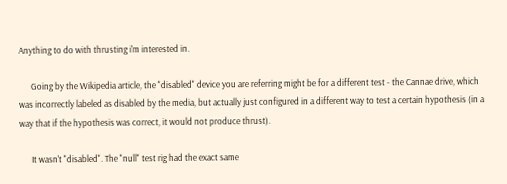Anything to do with thrusting i'm interested in.

      Going by the Wikipedia article, the "disabled" device you are referring might be for a different test - the Cannae drive, which was incorrectly labeled as disabled by the media, but actually just configured in a different way to test a certain hypothesis (in a way that if the hypothesis was correct, it would not produce thrust).

      It wasn't "disabled". The "null" test rig had the exact same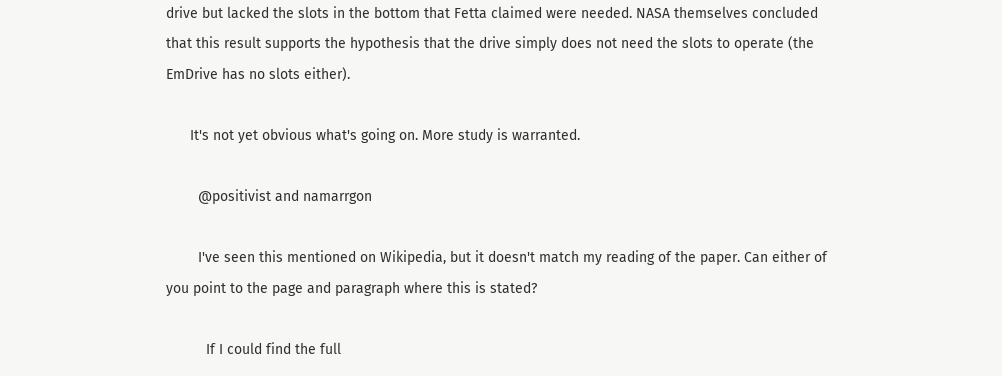drive but lacked the slots in the bottom that Fetta claimed were needed. NASA themselves concluded that this result supports the hypothesis that the drive simply does not need the slots to operate (the EmDrive has no slots either).

      It's not yet obvious what's going on. More study is warranted.

        @positivist and namarrgon

        I've seen this mentioned on Wikipedia, but it doesn't match my reading of the paper. Can either of you point to the page and paragraph where this is stated?

          If I could find the full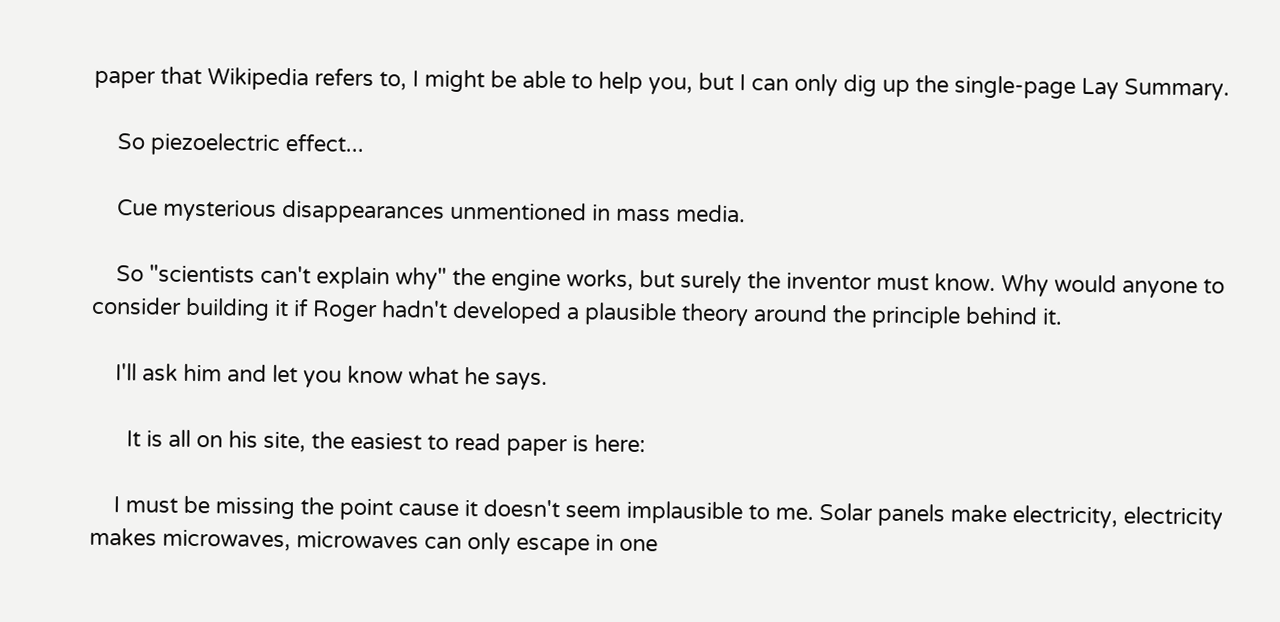paper that Wikipedia refers to, I might be able to help you, but I can only dig up the single-page Lay Summary.

    So piezoelectric effect...

    Cue mysterious disappearances unmentioned in mass media.

    So "scientists can't explain why" the engine works, but surely the inventor must know. Why would anyone to consider building it if Roger hadn't developed a plausible theory around the principle behind it.

    I'll ask him and let you know what he says.

      It is all on his site, the easiest to read paper is here:

    I must be missing the point cause it doesn't seem implausible to me. Solar panels make electricity, electricity makes microwaves, microwaves can only escape in one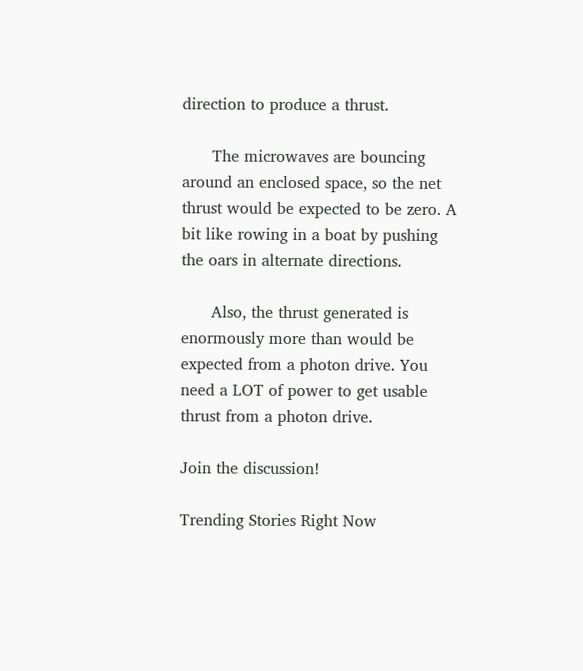direction to produce a thrust.

      The microwaves are bouncing around an enclosed space, so the net thrust would be expected to be zero. A bit like rowing in a boat by pushing the oars in alternate directions.

      Also, the thrust generated is enormously more than would be expected from a photon drive. You need a LOT of power to get usable thrust from a photon drive.

Join the discussion!

Trending Stories Right Now